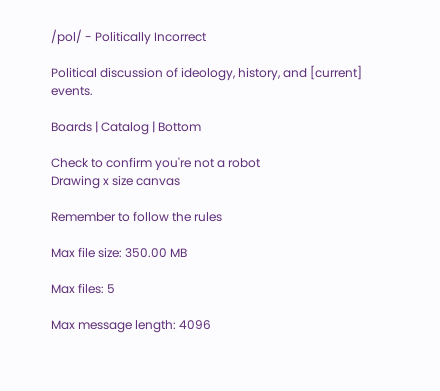/pol/ - Politically Incorrect

Political discussion of ideology, history, and [current] events.

Boards | Catalog | Bottom

Check to confirm you're not a robot
Drawing x size canvas

Remember to follow the rules

Max file size: 350.00 MB

Max files: 5

Max message length: 4096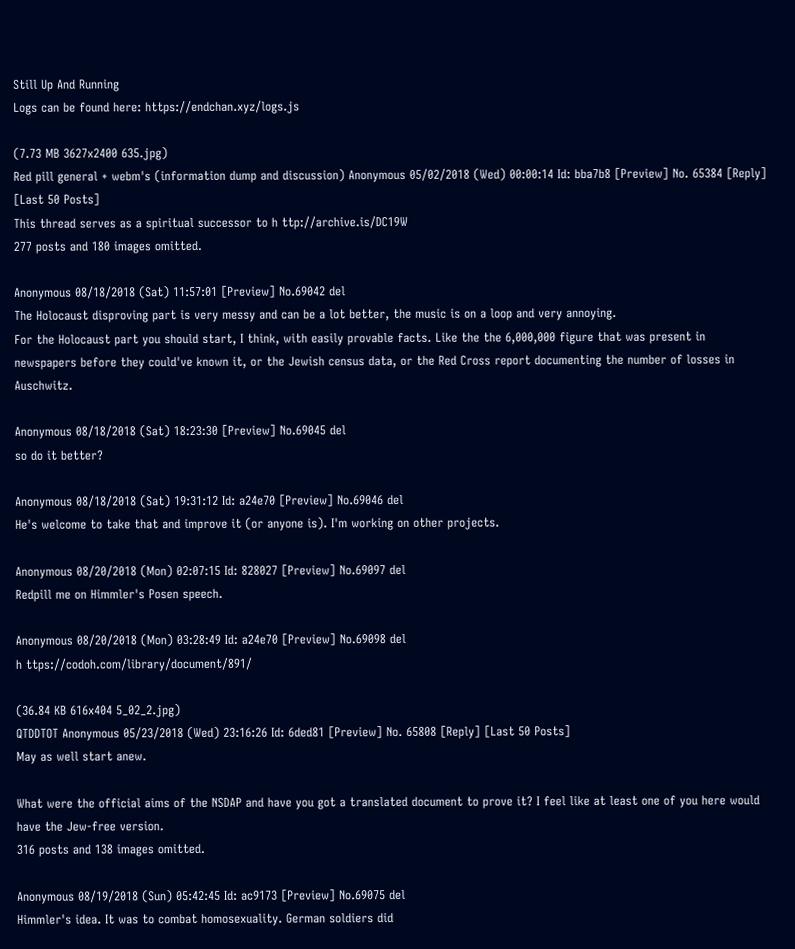Still Up And Running
Logs can be found here: https://endchan.xyz/logs.js

(7.73 MB 3627x2400 635.jpg)
Red pill general + webm's (information dump and discussion) Anonymous 05/02/2018 (Wed) 00:00:14 Id: bba7b8 [Preview] No. 65384 [Reply] [Last 50 Posts]
This thread serves as a spiritual successor to h ttp://archive.is/DC19W
277 posts and 180 images omitted.

Anonymous 08/18/2018 (Sat) 11:57:01 [Preview] No.69042 del
The Holocaust disproving part is very messy and can be a lot better, the music is on a loop and very annoying.
For the Holocaust part you should start, I think, with easily provable facts. Like the the 6,000,000 figure that was present in newspapers before they could've known it, or the Jewish census data, or the Red Cross report documenting the number of losses in Auschwitz.

Anonymous 08/18/2018 (Sat) 18:23:30 [Preview] No.69045 del
so do it better?

Anonymous 08/18/2018 (Sat) 19:31:12 Id: a24e70 [Preview] No.69046 del
He's welcome to take that and improve it (or anyone is). I'm working on other projects.

Anonymous 08/20/2018 (Mon) 02:07:15 Id: 828027 [Preview] No.69097 del
Redpill me on Himmler's Posen speech.

Anonymous 08/20/2018 (Mon) 03:28:49 Id: a24e70 [Preview] No.69098 del
h ttps://codoh.com/library/document/891/

(36.84 KB 616x404 5_02_2.jpg)
QTDDTOT Anonymous 05/23/2018 (Wed) 23:16:26 Id: 6ded81 [Preview] No. 65808 [Reply] [Last 50 Posts]
May as well start anew.

What were the official aims of the NSDAP and have you got a translated document to prove it? I feel like at least one of you here would have the Jew-free version.
316 posts and 138 images omitted.

Anonymous 08/19/2018 (Sun) 05:42:45 Id: ac9173 [Preview] No.69075 del
Himmler's idea. It was to combat homosexuality. German soldiers did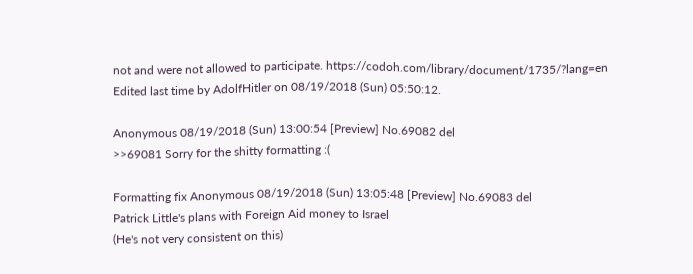not and were not allowed to participate. https://codoh.com/library/document/1735/?lang=en
Edited last time by AdolfHitler on 08/19/2018 (Sun) 05:50:12.

Anonymous 08/19/2018 (Sun) 13:00:54 [Preview] No.69082 del
>>69081 Sorry for the shitty formatting :(

Formatting fix Anonymous 08/19/2018 (Sun) 13:05:48 [Preview] No.69083 del
Patrick Little's plans with Foreign Aid money to Israel
(He's not very consistent on this)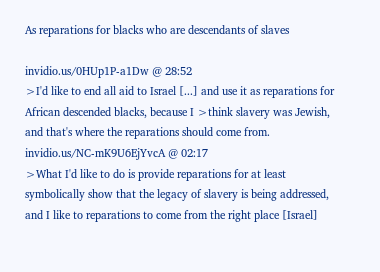As reparations for blacks who are descendants of slaves

invidio.us/0HUp1P-a1Dw @ 28:52
>I'd like to end all aid to Israel [...] and use it as reparations for African descended blacks, because I >think slavery was Jewish, and that's where the reparations should come from.
invidio.us/NC-mK9U6EjYvcA @ 02:17
>What I'd like to do is provide reparations for at least symbolically show that the legacy of slavery is being addressed, and I like to reparations to come from the right place [Israel]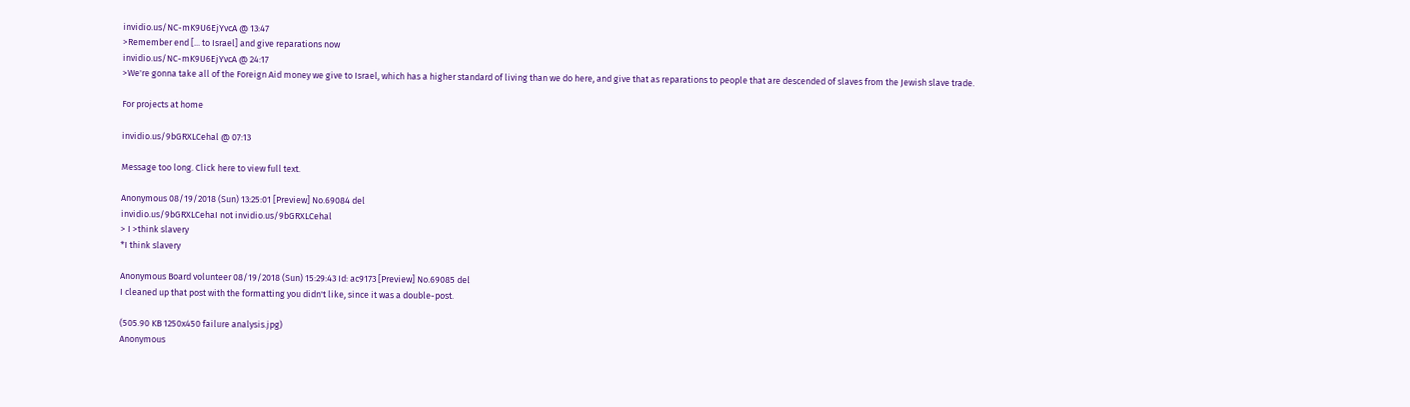invidio.us/NC-mK9U6EjYvcA @ 13:47
>Remember end [... to Israel] and give reparations now
invidio.us/NC-mK9U6EjYvcA @ 24:17
>We're gonna take all of the Foreign Aid money we give to Israel, which has a higher standard of living than we do here, and give that as reparations to people that are descended of slaves from the Jewish slave trade.

For projects at home

invidio.us/9bGRXLCehal @ 07:13

Message too long. Click here to view full text.

Anonymous 08/19/2018 (Sun) 13:25:01 [Preview] No.69084 del
invidio.us/9bGRXLCehaI not invidio.us/9bGRXLCehal
> I >think slavery
*I think slavery

Anonymous Board volunteer 08/19/2018 (Sun) 15:29:43 Id: ac9173 [Preview] No.69085 del
I cleaned up that post with the formatting you didn't like, since it was a double-post.

(505.90 KB 1250x450 failure analysis.jpg)
Anonymous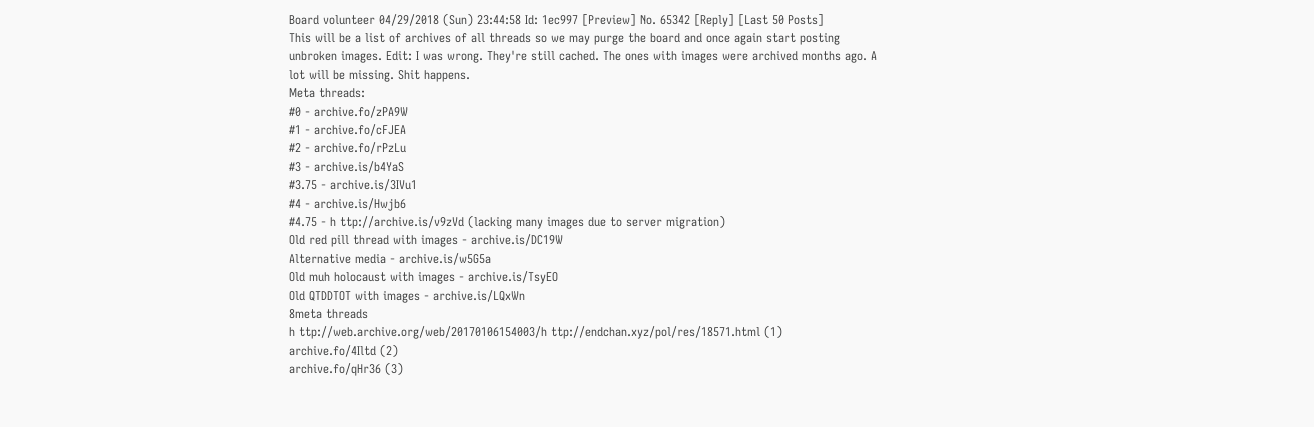Board volunteer 04/29/2018 (Sun) 23:44:58 Id: 1ec997 [Preview] No. 65342 [Reply] [Last 50 Posts]
This will be a list of archives of all threads so we may purge the board and once again start posting unbroken images. Edit: I was wrong. They're still cached. The ones with images were archived months ago. A lot will be missing. Shit happens.
Meta threads:
#0 - archive.fo/zPA9W
#1 - archive.fo/cFJEA
#2 - archive.fo/rPzLu
#3 - archive.is/b4YaS
#3.75 - archive.is/3IVu1
#4 - archive.is/Hwjb6
#4.75 - h ttp://archive.is/v9zVd (lacking many images due to server migration)
Old red pill thread with images - archive.is/DC19W
Alternative media - archive.is/w5G5a
Old muh holocaust with images - archive.is/TsyEO
Old QTDDTOT with images - archive.is/LQxWn
8meta threads
h ttp://web.archive.org/web/20170106154003/h ttp://endchan.xyz/pol/res/18571.html (1)
archive.fo/4Iltd (2)
archive.fo/qHr36 (3)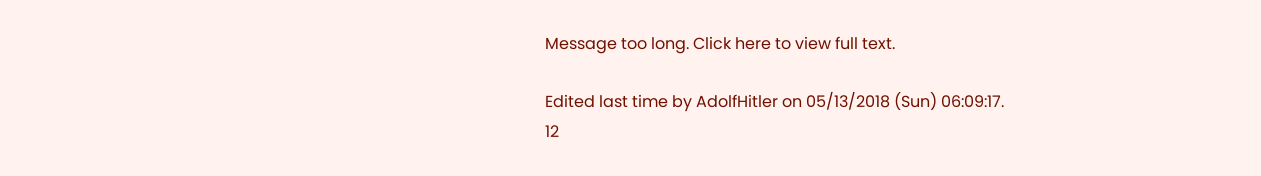Message too long. Click here to view full text.

Edited last time by AdolfHitler on 05/13/2018 (Sun) 06:09:17.
12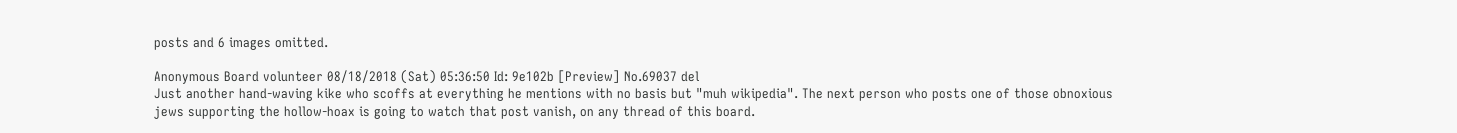posts and 6 images omitted.

Anonymous Board volunteer 08/18/2018 (Sat) 05:36:50 Id: 9e102b [Preview] No.69037 del
Just another hand-waving kike who scoffs at everything he mentions with no basis but "muh wikipedia". The next person who posts one of those obnoxious jews supporting the hollow-hoax is going to watch that post vanish, on any thread of this board.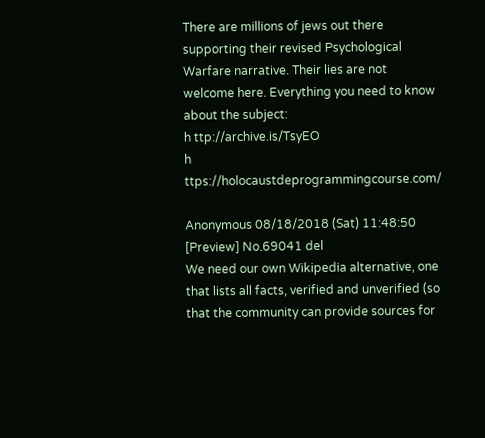There are millions of jews out there supporting their revised Psychological Warfare narrative. Their lies are not welcome here. Everything you need to know about the subject:
h ttp://archive.is/TsyEO
h ttps://holocaustdeprogrammingcourse.com/

Anonymous 08/18/2018 (Sat) 11:48:50 [Preview] No.69041 del
We need our own Wikipedia alternative, one that lists all facts, verified and unverified (so that the community can provide sources for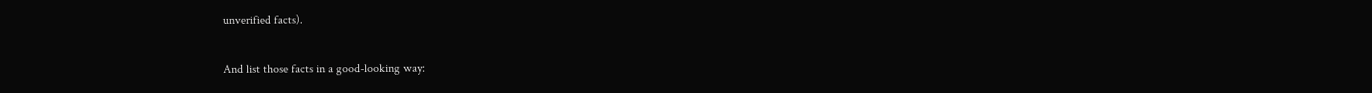unverified facts).

And list those facts in a good-looking way: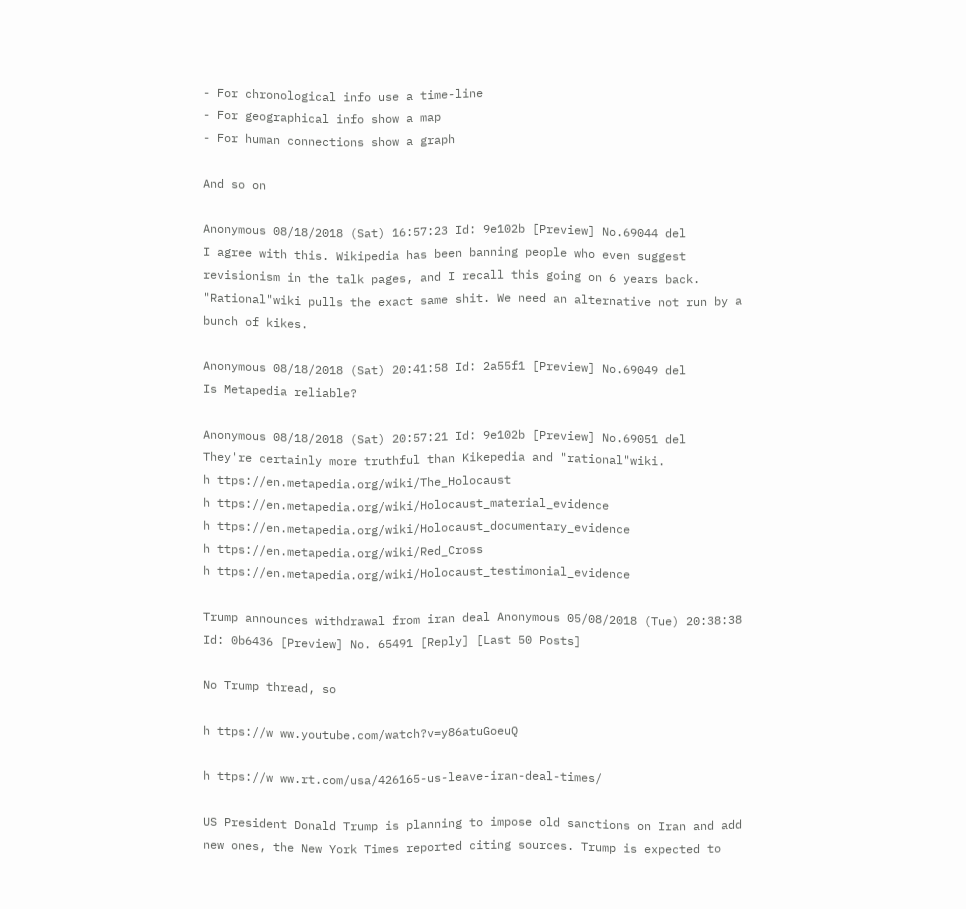- For chronological info use a time-line
- For geographical info show a map
- For human connections show a graph

And so on

Anonymous 08/18/2018 (Sat) 16:57:23 Id: 9e102b [Preview] No.69044 del
I agree with this. Wikipedia has been banning people who even suggest revisionism in the talk pages, and I recall this going on 6 years back. "Rational"wiki pulls the exact same shit. We need an alternative not run by a bunch of kikes.

Anonymous 08/18/2018 (Sat) 20:41:58 Id: 2a55f1 [Preview] No.69049 del
Is Metapedia reliable?

Anonymous 08/18/2018 (Sat) 20:57:21 Id: 9e102b [Preview] No.69051 del
They're certainly more truthful than Kikepedia and "rational"wiki.
h ttps://en.metapedia.org/wiki/The_Holocaust
h ttps://en.metapedia.org/wiki/Holocaust_material_evidence
h ttps://en.metapedia.org/wiki/Holocaust_documentary_evidence
h ttps://en.metapedia.org/wiki/Red_Cross
h ttps://en.metapedia.org/wiki/Holocaust_testimonial_evidence

Trump announces withdrawal from iran deal Anonymous 05/08/2018 (Tue) 20:38:38 Id: 0b6436 [Preview] No. 65491 [Reply] [Last 50 Posts]

No Trump thread, so

h ttps://w ww.youtube.com/watch?v=y86atuGoeuQ

h ttps://w ww.rt.com/usa/426165-us-leave-iran-deal-times/

US President Donald Trump is planning to impose old sanctions on Iran and add new ones, the New York Times reported citing sources. Trump is expected to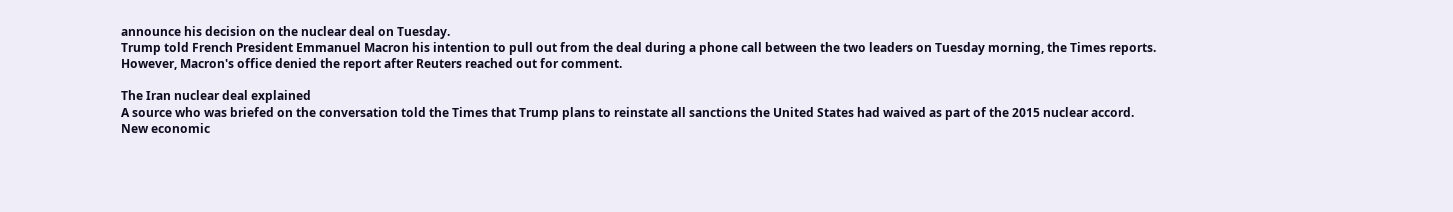announce his decision on the nuclear deal on Tuesday.
Trump told French President Emmanuel Macron his intention to pull out from the deal during a phone call between the two leaders on Tuesday morning, the Times reports. However, Macron's office denied the report after Reuters reached out for comment.

The Iran nuclear deal explained
A source who was briefed on the conversation told the Times that Trump plans to reinstate all sanctions the United States had waived as part of the 2015 nuclear accord. New economic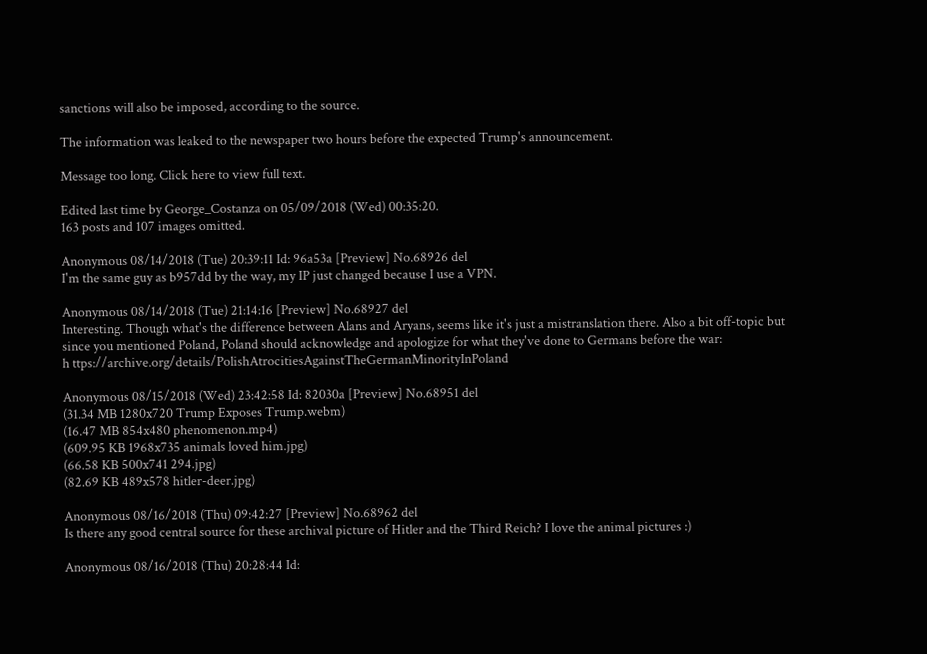sanctions will also be imposed, according to the source.

The information was leaked to the newspaper two hours before the expected Trump's announcement.

Message too long. Click here to view full text.

Edited last time by George_Costanza on 05/09/2018 (Wed) 00:35:20.
163 posts and 107 images omitted.

Anonymous 08/14/2018 (Tue) 20:39:11 Id: 96a53a [Preview] No.68926 del
I'm the same guy as b957dd by the way, my IP just changed because I use a VPN.

Anonymous 08/14/2018 (Tue) 21:14:16 [Preview] No.68927 del
Interesting. Though what's the difference between Alans and Aryans, seems like it's just a mistranslation there. Also a bit off-topic but since you mentioned Poland, Poland should acknowledge and apologize for what they've done to Germans before the war:
h ttps://archive.org/details/PolishAtrocitiesAgainstTheGermanMinorityInPoland

Anonymous 08/15/2018 (Wed) 23:42:58 Id: 82030a [Preview] No.68951 del
(31.34 MB 1280x720 Trump Exposes Trump.webm)
(16.47 MB 854x480 phenomenon.mp4)
(609.95 KB 1968x735 animals loved him.jpg)
(66.58 KB 500x741 294.jpg)
(82.69 KB 489x578 hitler-deer.jpg)

Anonymous 08/16/2018 (Thu) 09:42:27 [Preview] No.68962 del
Is there any good central source for these archival picture of Hitler and the Third Reich? I love the animal pictures :)

Anonymous 08/16/2018 (Thu) 20:28:44 Id: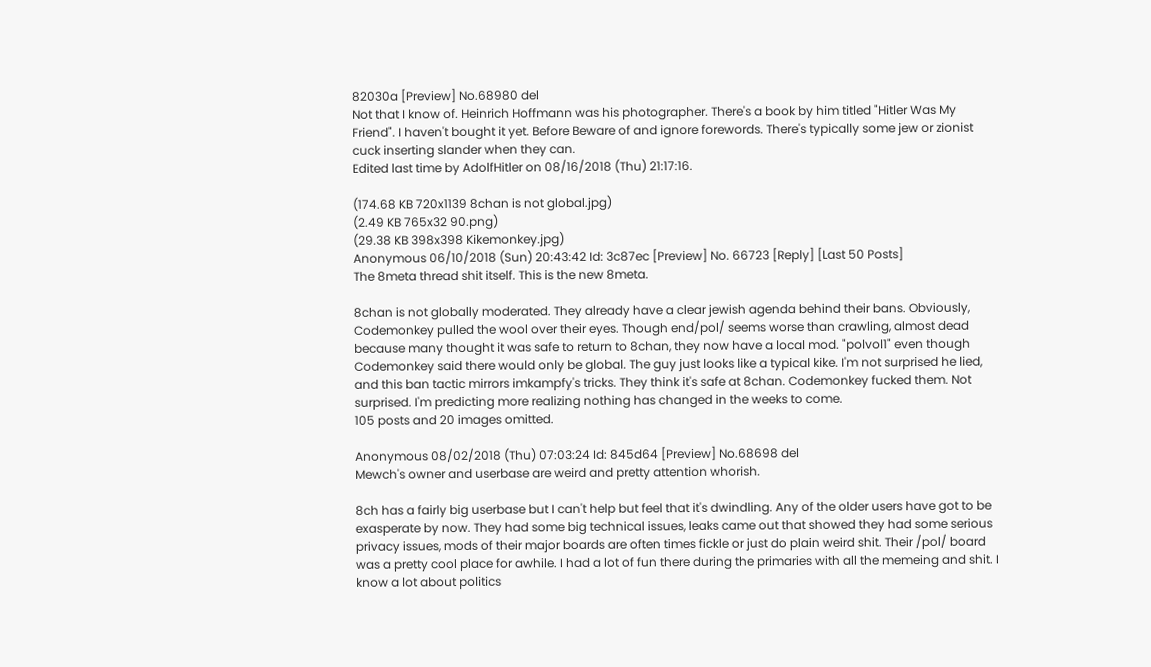82030a [Preview] No.68980 del
Not that I know of. Heinrich Hoffmann was his photographer. There's a book by him titled "Hitler Was My Friend". I haven't bought it yet. Before Beware of and ignore forewords. There's typically some jew or zionist cuck inserting slander when they can.
Edited last time by AdolfHitler on 08/16/2018 (Thu) 21:17:16.

(174.68 KB 720x1139 8chan is not global.jpg)
(2.49 KB 765x32 90.png)
(29.38 KB 398x398 Kikemonkey.jpg)
Anonymous 06/10/2018 (Sun) 20:43:42 Id: 3c87ec [Preview] No. 66723 [Reply] [Last 50 Posts]
The 8meta thread shit itself. This is the new 8meta.

8chan is not globally moderated. They already have a clear jewish agenda behind their bans. Obviously, Codemonkey pulled the wool over their eyes. Though end/pol/ seems worse than crawling, almost dead because many thought it was safe to return to 8chan, they now have a local mod. "polvol1" even though Codemonkey said there would only be global. The guy just looks like a typical kike. I'm not surprised he lied, and this ban tactic mirrors imkampfy's tricks. They think it's safe at 8chan. Codemonkey fucked them. Not surprised. I'm predicting more realizing nothing has changed in the weeks to come.
105 posts and 20 images omitted.

Anonymous 08/02/2018 (Thu) 07:03:24 Id: 845d64 [Preview] No.68698 del
Mewch's owner and userbase are weird and pretty attention whorish.

8ch has a fairly big userbase but I can't help but feel that it's dwindling. Any of the older users have got to be exasperate by now. They had some big technical issues, leaks came out that showed they had some serious privacy issues, mods of their major boards are often times fickle or just do plain weird shit. Their /pol/ board was a pretty cool place for awhile. I had a lot of fun there during the primaries with all the memeing and shit. I know a lot about politics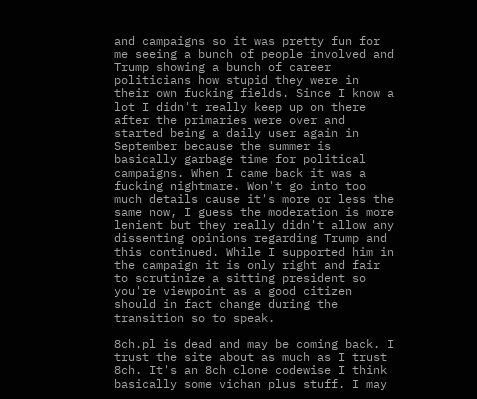and campaigns so it was pretty fun for me seeing a bunch of people involved and Trump showing a bunch of career politicians how stupid they were in their own fucking fields. Since I know a lot I didn't really keep up on there after the primaries were over and started being a daily user again in September because the summer is basically garbage time for political campaigns. When I came back it was a fucking nightmare. Won't go into too much details cause it's more or less the same now, I guess the moderation is more lenient but they really didn't allow any dissenting opinions regarding Trump and this continued. While I supported him in the campaign it is only right and fair to scrutinize a sitting president so you're viewpoint as a good citizen should in fact change during the transition so to speak.

8ch.pl is dead and may be coming back. I trust the site about as much as I trust 8ch. It's an 8ch clone codewise I think basically some vichan plus stuff. I may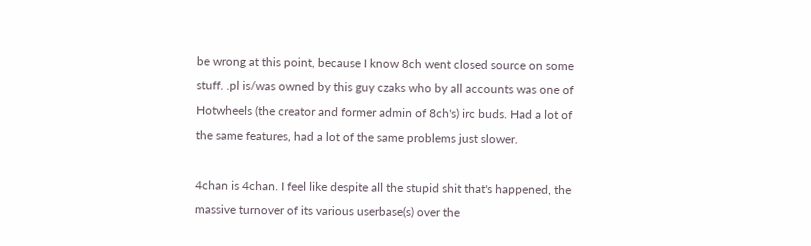be wrong at this point, because I know 8ch went closed source on some stuff. .pl is/was owned by this guy czaks who by all accounts was one of Hotwheels (the creator and former admin of 8ch's) irc buds. Had a lot of the same features, had a lot of the same problems just slower.

4chan is 4chan. I feel like despite all the stupid shit that's happened, the massive turnover of its various userbase(s) over the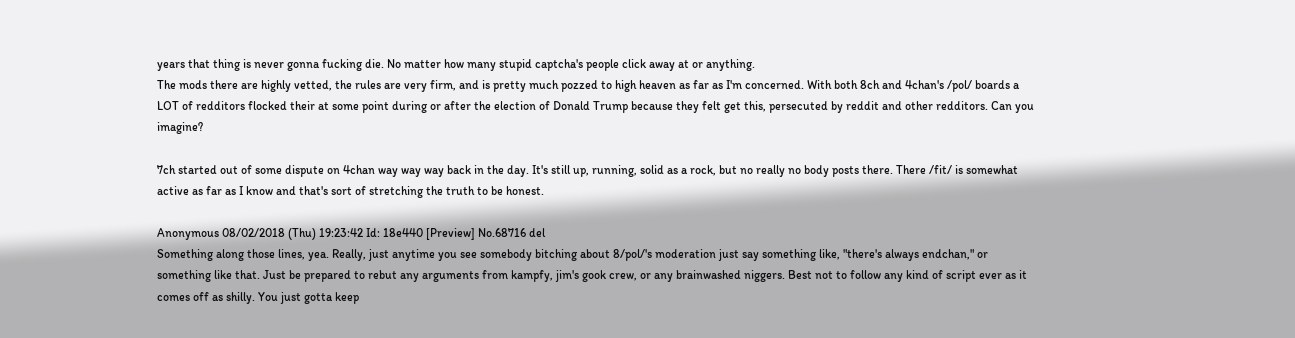years that thing is never gonna fucking die. No matter how many stupid captcha's people click away at or anything.
The mods there are highly vetted, the rules are very firm, and is pretty much pozzed to high heaven as far as I'm concerned. With both 8ch and 4chan's /pol/ boards a LOT of redditors flocked their at some point during or after the election of Donald Trump because they felt get this, persecuted by reddit and other redditors. Can you imagine?

7ch started out of some dispute on 4chan way way way back in the day. It's still up, running, solid as a rock, but no really no body posts there. There /fit/ is somewhat active as far as I know and that's sort of stretching the truth to be honest.

Anonymous 08/02/2018 (Thu) 19:23:42 Id: 18e440 [Preview] No.68716 del
Something along those lines, yea. Really, just anytime you see somebody bitching about 8/pol/'s moderation just say something like, "there's always endchan," or something like that. Just be prepared to rebut any arguments from kampfy, jim's gook crew, or any brainwashed niggers. Best not to follow any kind of script ever as it comes off as shilly. You just gotta keep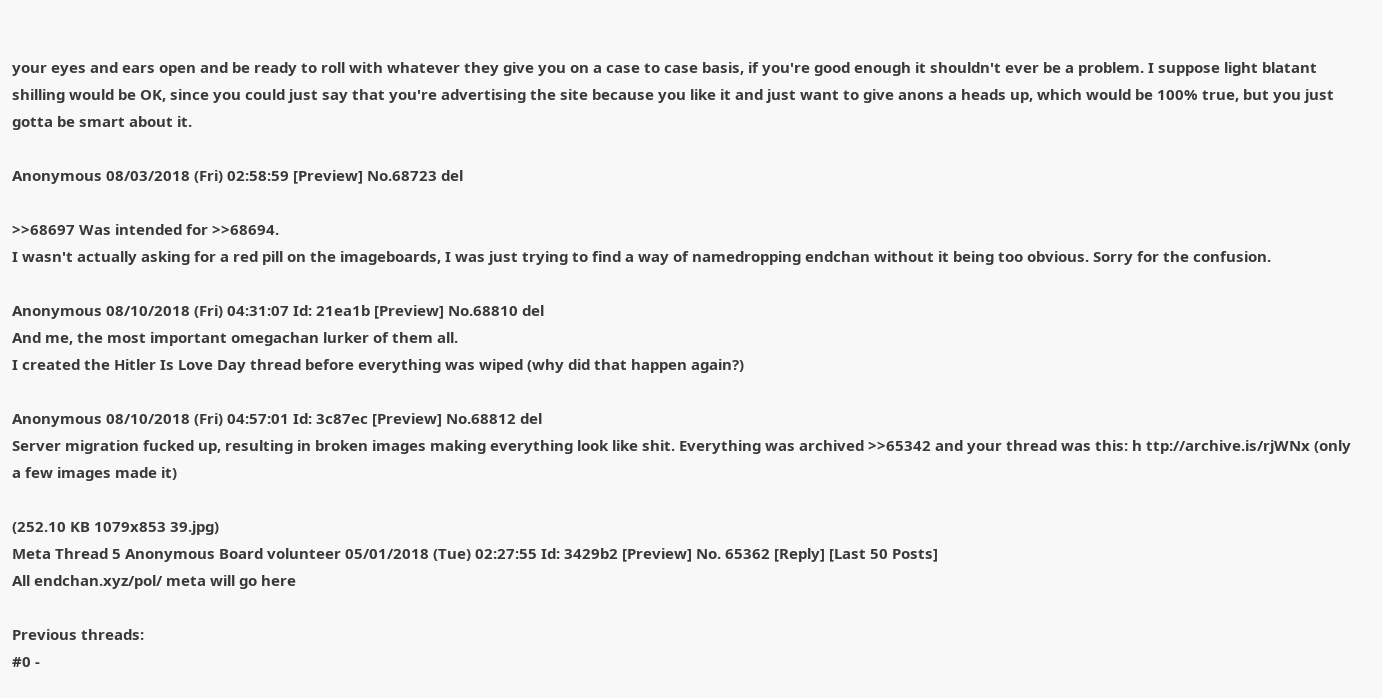your eyes and ears open and be ready to roll with whatever they give you on a case to case basis, if you're good enough it shouldn't ever be a problem. I suppose light blatant shilling would be OK, since you could just say that you're advertising the site because you like it and just want to give anons a heads up, which would be 100% true, but you just gotta be smart about it.

Anonymous 08/03/2018 (Fri) 02:58:59 [Preview] No.68723 del

>>68697 Was intended for >>68694.
I wasn't actually asking for a red pill on the imageboards, I was just trying to find a way of namedropping endchan without it being too obvious. Sorry for the confusion.

Anonymous 08/10/2018 (Fri) 04:31:07 Id: 21ea1b [Preview] No.68810 del
And me, the most important omegachan lurker of them all.
I created the Hitler Is Love Day thread before everything was wiped (why did that happen again?)

Anonymous 08/10/2018 (Fri) 04:57:01 Id: 3c87ec [Preview] No.68812 del
Server migration fucked up, resulting in broken images making everything look like shit. Everything was archived >>65342 and your thread was this: h ttp://archive.is/rjWNx (only a few images made it)

(252.10 KB 1079x853 39.jpg)
Meta Thread 5 Anonymous Board volunteer 05/01/2018 (Tue) 02:27:55 Id: 3429b2 [Preview] No. 65362 [Reply] [Last 50 Posts]
All endchan.xyz/pol/ meta will go here

Previous threads:
#0 -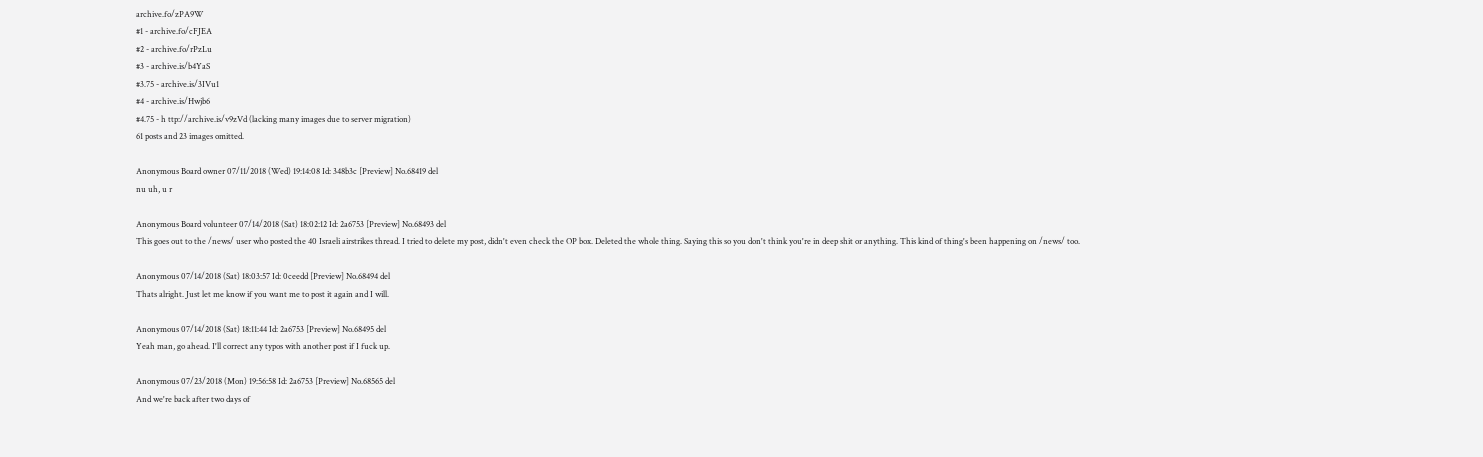archive.fo/zPA9W
#1 - archive.fo/cFJEA
#2 - archive.fo/rPzLu
#3 - archive.is/b4YaS
#3.75 - archive.is/3IVu1
#4 - archive.is/Hwjb6
#4.75 - h ttp://archive.is/v9zVd (lacking many images due to server migration)
61 posts and 23 images omitted.

Anonymous Board owner 07/11/2018 (Wed) 19:14:08 Id: 348b3c [Preview] No.68419 del
nu uh, u r

Anonymous Board volunteer 07/14/2018 (Sat) 18:02:12 Id: 2a6753 [Preview] No.68493 del
This goes out to the /news/ user who posted the 40 Israeli airstrikes thread. I tried to delete my post, didn't even check the OP box. Deleted the whole thing. Saying this so you don't think you're in deep shit or anything. This kind of thing's been happening on /news/ too.

Anonymous 07/14/2018 (Sat) 18:03:57 Id: 0ceedd [Preview] No.68494 del
Thats alright. Just let me know if you want me to post it again and I will.

Anonymous 07/14/2018 (Sat) 18:11:44 Id: 2a6753 [Preview] No.68495 del
Yeah man, go ahead. I'll correct any typos with another post if I fuck up.

Anonymous 07/23/2018 (Mon) 19:56:58 Id: 2a6753 [Preview] No.68565 del
And we're back after two days of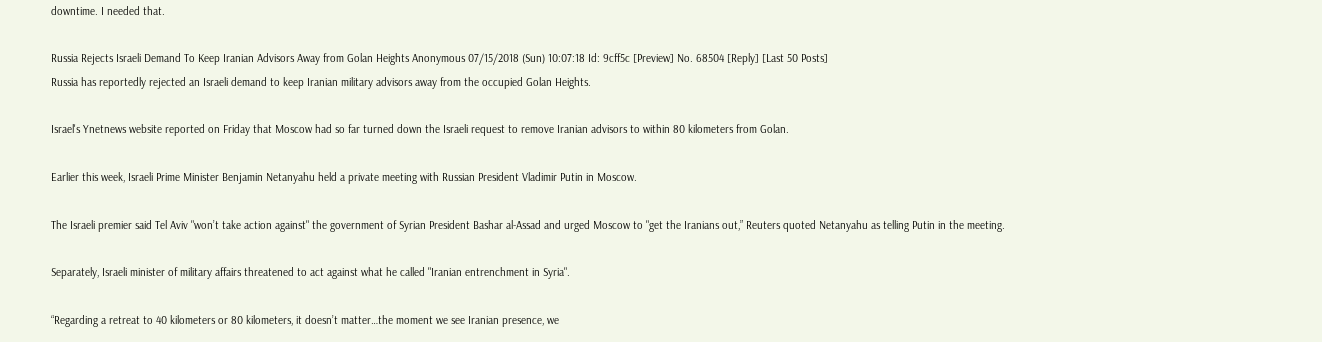downtime. I needed that.

Russia Rejects Israeli Demand To Keep Iranian Advisors Away from Golan Heights Anonymous 07/15/2018 (Sun) 10:07:18 Id: 9cff5c [Preview] No. 68504 [Reply] [Last 50 Posts]
Russia has reportedly rejected an Israeli demand to keep Iranian military advisors away from the occupied Golan Heights.

Israel's Ynetnews website reported on Friday that Moscow had so far turned down the Israeli request to remove Iranian advisors to within 80 kilometers from Golan.

Earlier this week, Israeli Prime Minister Benjamin Netanyahu held a private meeting with Russian President Vladimir Putin in Moscow.

The Israeli premier said Tel Aviv "won’t take action against" the government of Syrian President Bashar al-Assad and urged Moscow to "get the Iranians out,” Reuters quoted Netanyahu as telling Putin in the meeting.

Separately, Israeli minister of military affairs threatened to act against what he called "Iranian entrenchment in Syria".

“Regarding a retreat to 40 kilometers or 80 kilometers, it doesn’t matter…the moment we see Iranian presence, we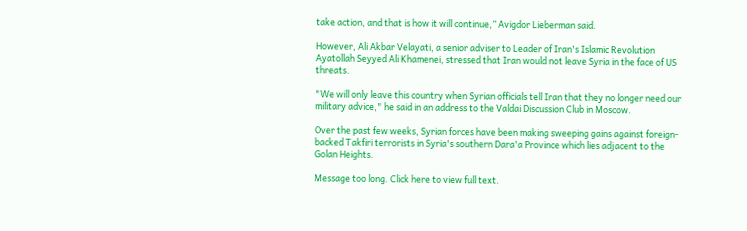take action, and that is how it will continue,” Avigdor Lieberman said.

However, Ali Akbar Velayati, a senior adviser to Leader of Iran's Islamic Revolution Ayatollah Seyyed Ali Khamenei, stressed that Iran would not leave Syria in the face of US threats.

"We will only leave this country when Syrian officials tell Iran that they no longer need our military advice," he said in an address to the Valdai Discussion Club in Moscow.

Over the past few weeks, Syrian forces have been making sweeping gains against foreign-backed Takfiri terrorists in Syria's southern Dara'a Province which lies adjacent to the Golan Heights.

Message too long. Click here to view full text.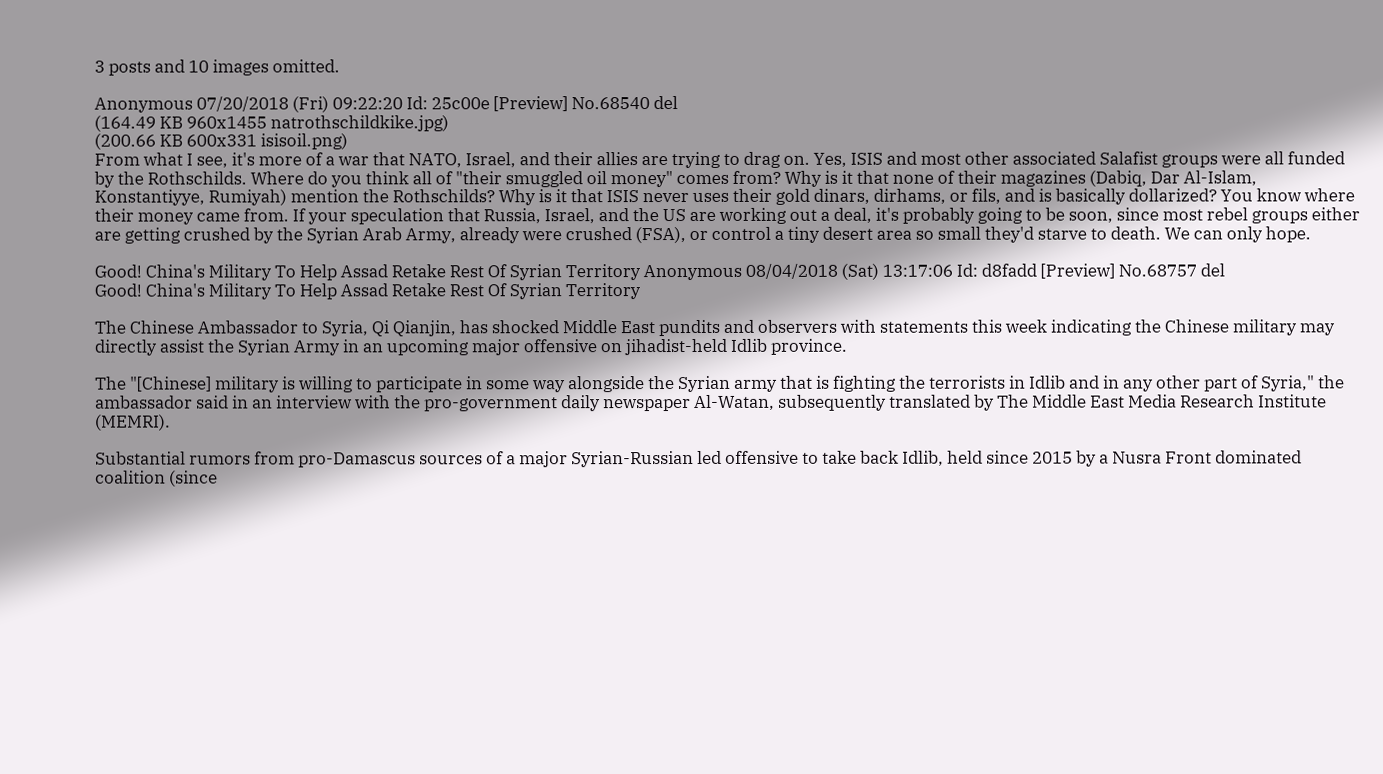3 posts and 10 images omitted.

Anonymous 07/20/2018 (Fri) 09:22:20 Id: 25c00e [Preview] No.68540 del
(164.49 KB 960x1455 natrothschildkike.jpg)
(200.66 KB 600x331 isisoil.png)
From what I see, it's more of a war that NATO, Israel, and their allies are trying to drag on. Yes, ISIS and most other associated Salafist groups were all funded by the Rothschilds. Where do you think all of "their smuggled oil money" comes from? Why is it that none of their magazines (Dabiq, Dar Al-Islam, Konstantiyye, Rumiyah) mention the Rothschilds? Why is it that ISIS never uses their gold dinars, dirhams, or fils, and is basically dollarized? You know where their money came from. If your speculation that Russia, Israel, and the US are working out a deal, it's probably going to be soon, since most rebel groups either are getting crushed by the Syrian Arab Army, already were crushed (FSA), or control a tiny desert area so small they'd starve to death. We can only hope.

Good! China's Military To Help Assad Retake Rest Of Syrian Territory Anonymous 08/04/2018 (Sat) 13:17:06 Id: d8fadd [Preview] No.68757 del
Good! China's Military To Help Assad Retake Rest Of Syrian Territory

The Chinese Ambassador to Syria, Qi Qianjin, has shocked Middle East pundits and observers with statements this week indicating the Chinese military may directly assist the Syrian Army in an upcoming major offensive on jihadist-held Idlib province.

The "[Chinese] military is willing to participate in some way alongside the Syrian army that is fighting the terrorists in Idlib and in any other part of Syria," the ambassador said in an interview with the pro-government daily newspaper Al-Watan, subsequently translated by The Middle East Media Research Institute (MEMRI).

Substantial rumors from pro-Damascus sources of a major Syrian-Russian led offensive to take back Idlib, held since 2015 by a Nusra Front dominated coalition (since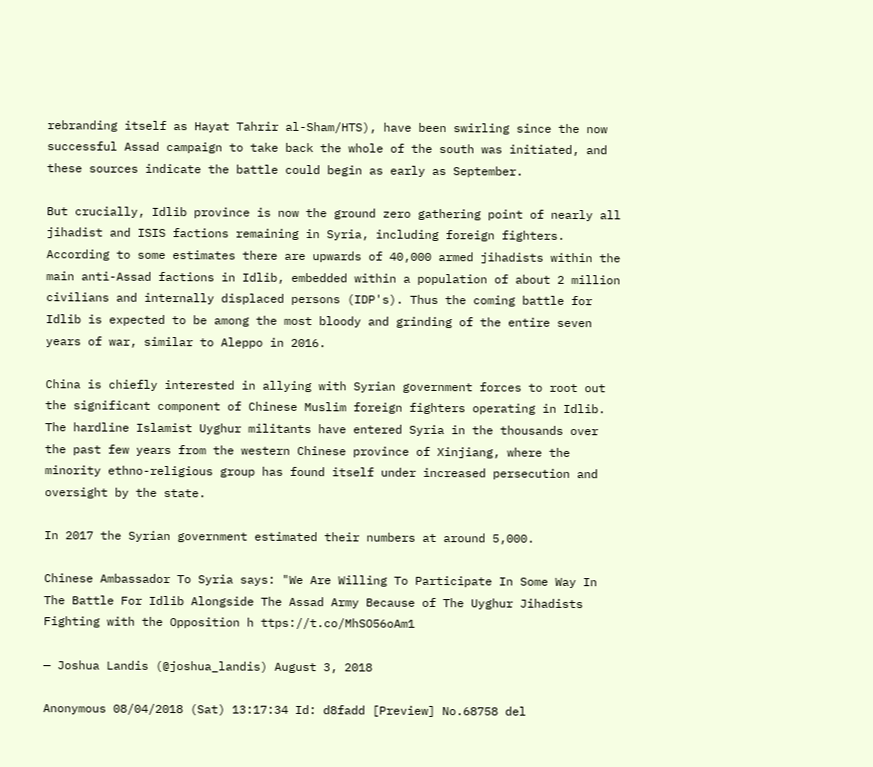rebranding itself as Hayat Tahrir al-Sham/HTS), have been swirling since the now successful Assad campaign to take back the whole of the south was initiated, and these sources indicate the battle could begin as early as September.

But crucially, Idlib province is now the ground zero gathering point of nearly all jihadist and ISIS factions remaining in Syria, including foreign fighters. According to some estimates there are upwards of 40,000 armed jihadists within the main anti-Assad factions in Idlib, embedded within a population of about 2 million civilians and internally displaced persons (IDP's). Thus the coming battle for Idlib is expected to be among the most bloody and grinding of the entire seven years of war, similar to Aleppo in 2016.

China is chiefly interested in allying with Syrian government forces to root out the significant component of Chinese Muslim foreign fighters operating in Idlib. The hardline Islamist Uyghur militants have entered Syria in the thousands over the past few years from the western Chinese province of Xinjiang, where the minority ethno-religious group has found itself under increased persecution and oversight by the state.

In 2017 the Syrian government estimated their numbers at around 5,000.

Chinese Ambassador To Syria says: "We Are Willing To Participate In Some Way In The Battle For Idlib Alongside The Assad Army Because of The Uyghur Jihadists Fighting with the Opposition h ttps://t.co/MhSO56oAm1

— Joshua Landis (@joshua_landis) August 3, 2018

Anonymous 08/04/2018 (Sat) 13:17:34 Id: d8fadd [Preview] No.68758 del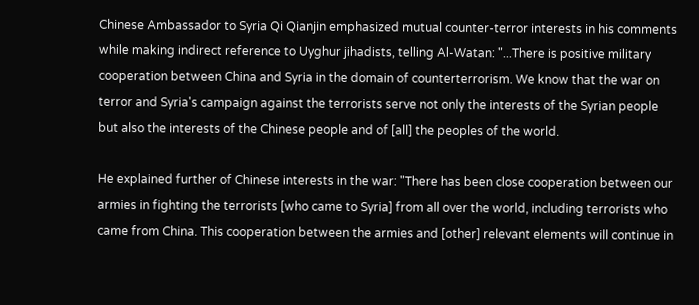Chinese Ambassador to Syria Qi Qianjin emphasized mutual counter-terror interests in his comments while making indirect reference to Uyghur jihadists, telling Al-Watan: "...There is positive military cooperation between China and Syria in the domain of counterterrorism. We know that the war on terror and Syria's campaign against the terrorists serve not only the interests of the Syrian people but also the interests of the Chinese people and of [all] the peoples of the world.

He explained further of Chinese interests in the war: "There has been close cooperation between our armies in fighting the terrorists [who came to Syria] from all over the world, including terrorists who came from China. This cooperation between the armies and [other] relevant elements will continue in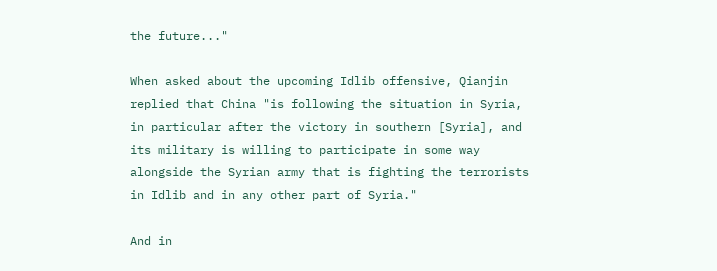the future..."

When asked about the upcoming Idlib offensive, Qianjin replied that China "is following the situation in Syria, in particular after the victory in southern [Syria], and its military is willing to participate in some way alongside the Syrian army that is fighting the terrorists in Idlib and in any other part of Syria."

And in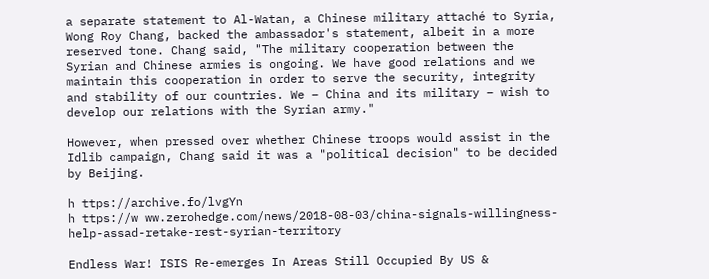a separate statement to Al-Watan, a Chinese military attaché to Syria, Wong Roy Chang, backed the ambassador's statement, albeit in a more reserved tone. Chang said, "The military cooperation between the Syrian and Chinese armies is ongoing. We have good relations and we maintain this cooperation in order to serve the security, integrity and stability of our countries. We – China and its military – wish to develop our relations with the Syrian army."

However, when pressed over whether Chinese troops would assist in the Idlib campaign, Chang said it was a "political decision" to be decided by Beijing.

h ttps://archive.fo/lvgYn
h ttps://w ww.zerohedge.com/news/2018-08-03/china-signals-willingness-help-assad-retake-rest-syrian-territory

Endless War! ISIS Re-emerges In Areas Still Occupied By US &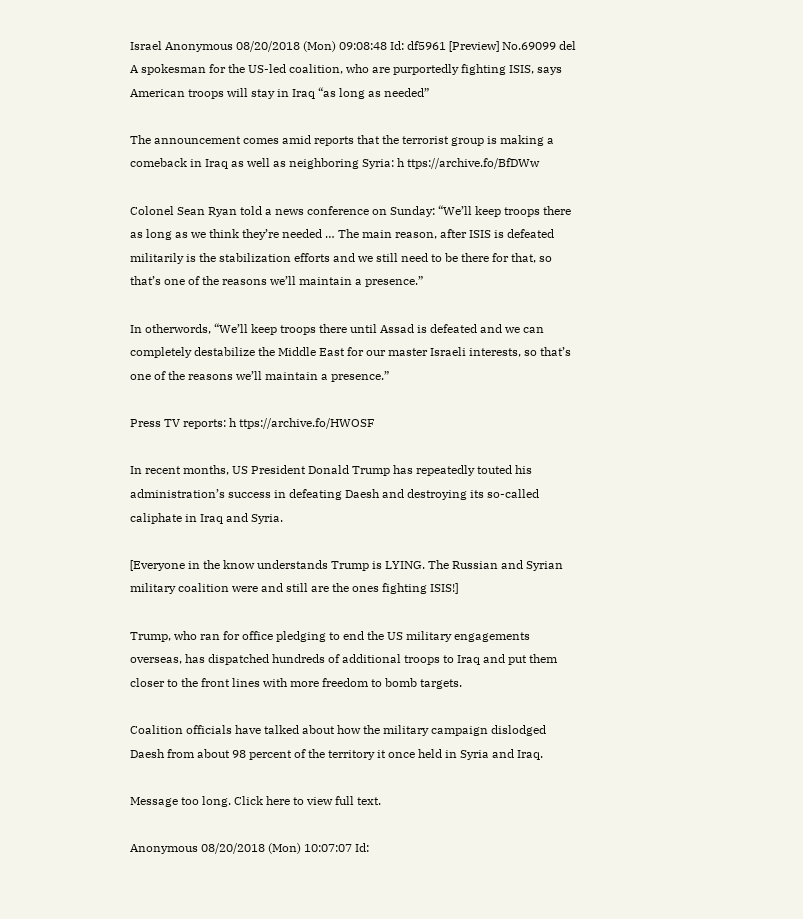Israel Anonymous 08/20/2018 (Mon) 09:08:48 Id: df5961 [Preview] No.69099 del
A spokesman for the US-led coalition, who are purportedly fighting ISIS, says American troops will stay in Iraq “as long as needed”

The announcement comes amid reports that the terrorist group is making a comeback in Iraq as well as neighboring Syria: h ttps://archive.fo/BfDWw

Colonel Sean Ryan told a news conference on Sunday: “We’ll keep troops there as long as we think they’re needed … The main reason, after ISIS is defeated militarily is the stabilization efforts and we still need to be there for that, so that’s one of the reasons we’ll maintain a presence.”

In otherwords, “We’ll keep troops there until Assad is defeated and we can completely destabilize the Middle East for our master Israeli interests, so that’s one of the reasons we’ll maintain a presence.”

Press TV reports: h ttps://archive.fo/HWOSF

In recent months, US President Donald Trump has repeatedly touted his administration’s success in defeating Daesh and destroying its so-called caliphate in Iraq and Syria.

[Everyone in the know understands Trump is LYING. The Russian and Syrian military coalition were and still are the ones fighting ISIS!]

Trump, who ran for office pledging to end the US military engagements overseas, has dispatched hundreds of additional troops to Iraq and put them closer to the front lines with more freedom to bomb targets.

Coalition officials have talked about how the military campaign dislodged Daesh from about 98 percent of the territory it once held in Syria and Iraq.

Message too long. Click here to view full text.

Anonymous 08/20/2018 (Mon) 10:07:07 Id: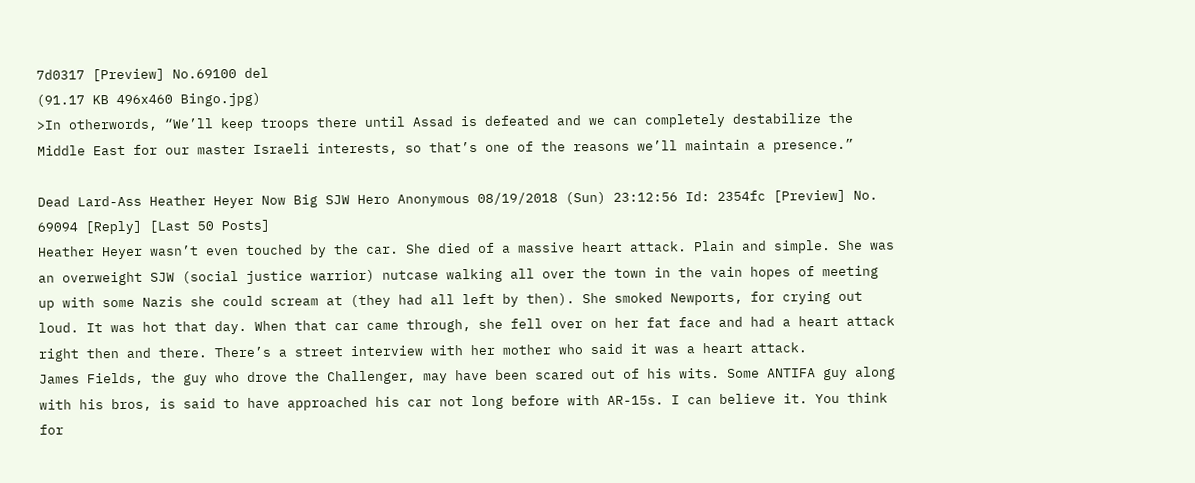7d0317 [Preview] No.69100 del
(91.17 KB 496x460 Bingo.jpg)
>In otherwords, “We’ll keep troops there until Assad is defeated and we can completely destabilize the Middle East for our master Israeli interests, so that’s one of the reasons we’ll maintain a presence.”

Dead Lard-Ass Heather Heyer Now Big SJW Hero Anonymous 08/19/2018 (Sun) 23:12:56 Id: 2354fc [Preview] No. 69094 [Reply] [Last 50 Posts]
Heather Heyer wasn’t even touched by the car. She died of a massive heart attack. Plain and simple. She was an overweight SJW (social justice warrior) nutcase walking all over the town in the vain hopes of meeting up with some Nazis she could scream at (they had all left by then). She smoked Newports, for crying out loud. It was hot that day. When that car came through, she fell over on her fat face and had a heart attack right then and there. There’s a street interview with her mother who said it was a heart attack.
James Fields, the guy who drove the Challenger, may have been scared out of his wits. Some ANTIFA guy along with his bros, is said to have approached his car not long before with AR-15s. I can believe it. You think for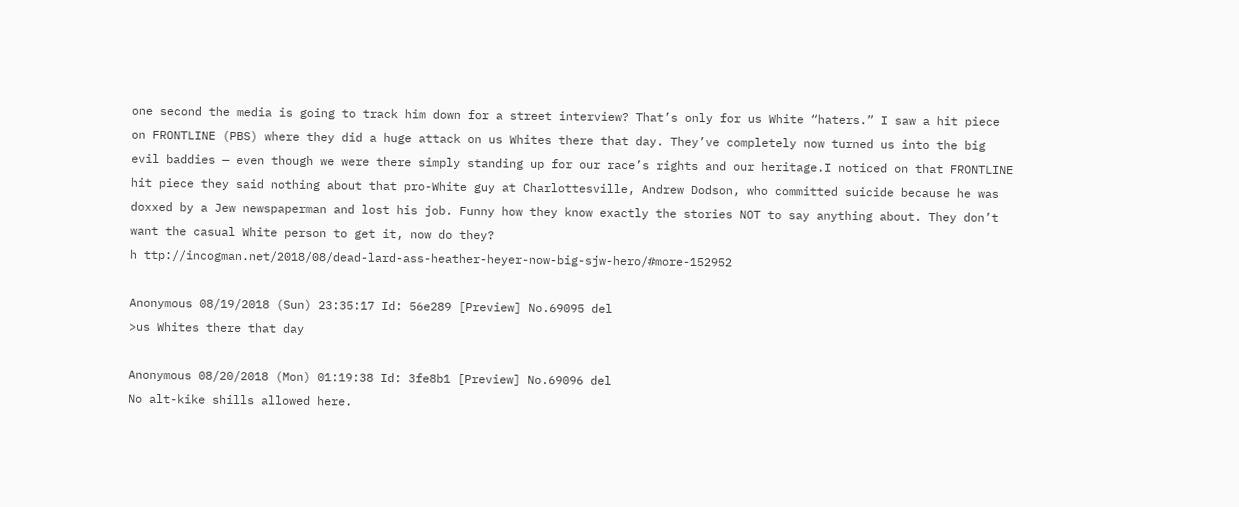one second the media is going to track him down for a street interview? That’s only for us White “haters.” I saw a hit piece on FRONTLINE (PBS) where they did a huge attack on us Whites there that day. They’ve completely now turned us into the big evil baddies — even though we were there simply standing up for our race’s rights and our heritage.I noticed on that FRONTLINE hit piece they said nothing about that pro-White guy at Charlottesville, Andrew Dodson, who committed suicide because he was doxxed by a Jew newspaperman and lost his job. Funny how they know exactly the stories NOT to say anything about. They don’t want the casual White person to get it, now do they?
h ttp://incogman.net/2018/08/dead-lard-ass-heather-heyer-now-big-sjw-hero/#more-152952

Anonymous 08/19/2018 (Sun) 23:35:17 Id: 56e289 [Preview] No.69095 del
>us Whites there that day

Anonymous 08/20/2018 (Mon) 01:19:38 Id: 3fe8b1 [Preview] No.69096 del
No alt-kike shills allowed here.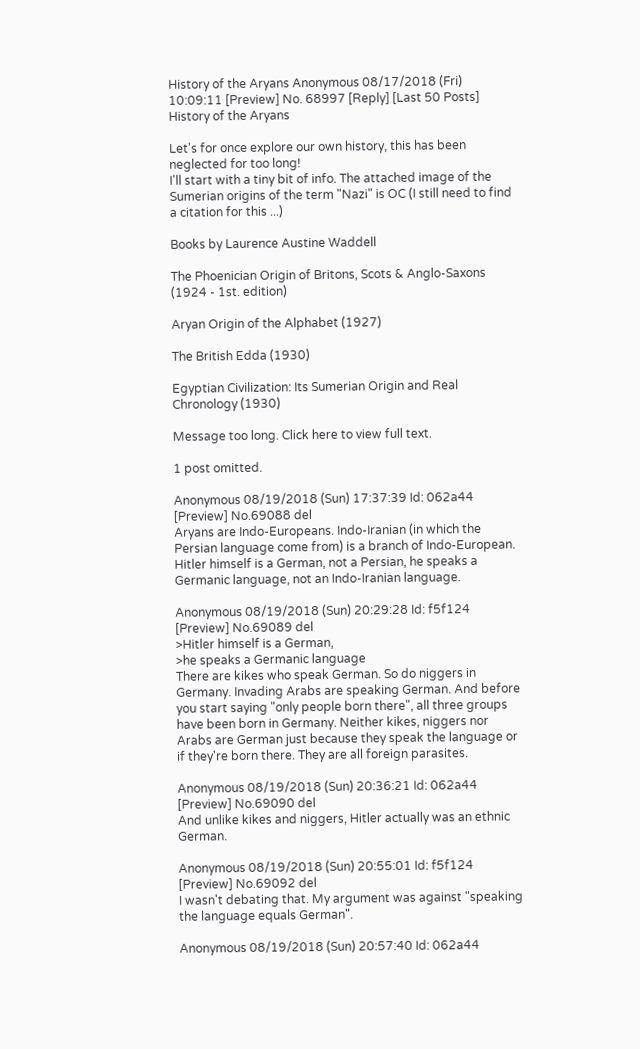History of the Aryans Anonymous 08/17/2018 (Fri) 10:09:11 [Preview] No. 68997 [Reply] [Last 50 Posts]
History of the Aryans

Let's for once explore our own history, this has been neglected for too long!
I'll start with a tiny bit of info. The attached image of the Sumerian origins of the term "Nazi" is OC (I still need to find a citation for this ...)

Books by Laurence Austine Waddell

The Phoenician Origin of Britons, Scots & Anglo-Saxons (1924 - 1st. edition)

Aryan Origin of the Alphabet (1927)

The British Edda (1930)

Egyptian Civilization: Its Sumerian Origin and Real Chronology (1930)

Message too long. Click here to view full text.

1 post omitted.

Anonymous 08/19/2018 (Sun) 17:37:39 Id: 062a44 [Preview] No.69088 del
Aryans are Indo-Europeans. Indo-Iranian (in which the Persian language come from) is a branch of Indo-European. Hitler himself is a German, not a Persian, he speaks a Germanic language, not an Indo-Iranian language.

Anonymous 08/19/2018 (Sun) 20:29:28 Id: f5f124 [Preview] No.69089 del
>Hitler himself is a German,
>he speaks a Germanic language
There are kikes who speak German. So do niggers in Germany. Invading Arabs are speaking German. And before you start saying "only people born there", all three groups have been born in Germany. Neither kikes, niggers nor Arabs are German just because they speak the language or if they're born there. They are all foreign parasites.

Anonymous 08/19/2018 (Sun) 20:36:21 Id: 062a44 [Preview] No.69090 del
And unlike kikes and niggers, Hitler actually was an ethnic German.

Anonymous 08/19/2018 (Sun) 20:55:01 Id: f5f124 [Preview] No.69092 del
I wasn't debating that. My argument was against "speaking the language equals German".

Anonymous 08/19/2018 (Sun) 20:57:40 Id: 062a44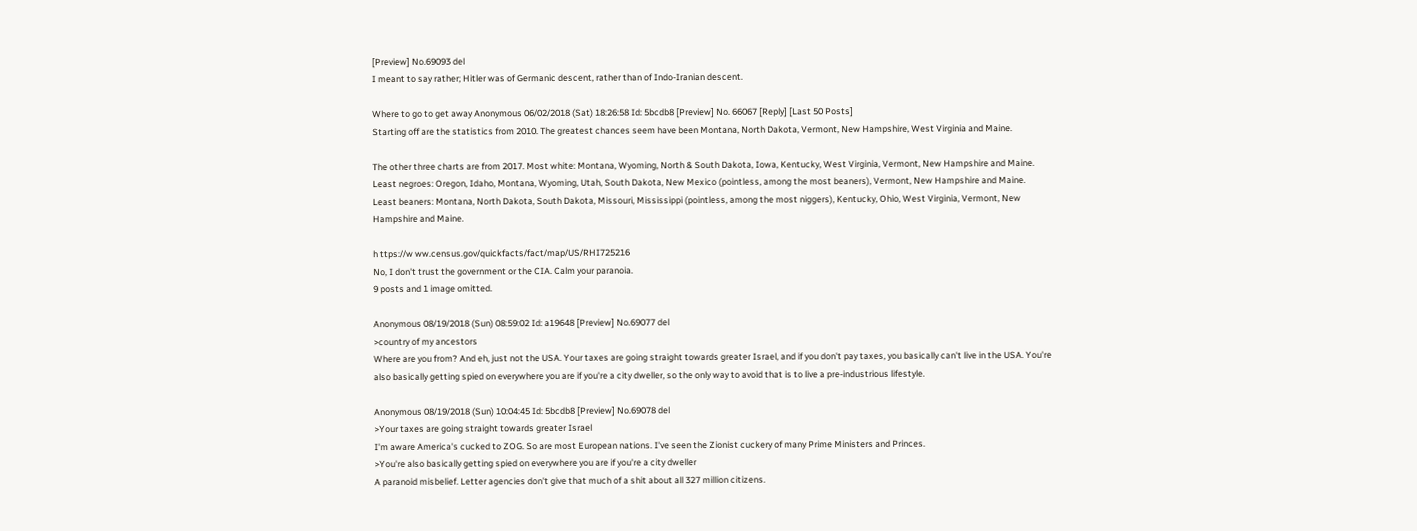[Preview] No.69093 del
I meant to say rather; Hitler was of Germanic descent, rather than of Indo-Iranian descent.

Where to go to get away Anonymous 06/02/2018 (Sat) 18:26:58 Id: 5bcdb8 [Preview] No. 66067 [Reply] [Last 50 Posts]
Starting off are the statistics from 2010. The greatest chances seem have been Montana, North Dakota, Vermont, New Hampshire, West Virginia and Maine.

The other three charts are from 2017. Most white: Montana, Wyoming, North & South Dakota, Iowa, Kentucky, West Virginia, Vermont, New Hampshire and Maine.
Least negroes: Oregon, Idaho, Montana, Wyoming, Utah, South Dakota, New Mexico (pointless, among the most beaners), Vermont, New Hampshire and Maine.
Least beaners: Montana, North Dakota, South Dakota, Missouri, Mississippi (pointless, among the most niggers), Kentucky, Ohio, West Virginia, Vermont, New Hampshire and Maine.

h ttps://w ww.census.gov/quickfacts/fact/map/US/RHI725216
No, I don't trust the government or the CIA. Calm your paranoia.
9 posts and 1 image omitted.

Anonymous 08/19/2018 (Sun) 08:59:02 Id: a19648 [Preview] No.69077 del
>country of my ancestors
Where are you from? And eh, just not the USA. Your taxes are going straight towards greater Israel, and if you don't pay taxes, you basically can't live in the USA. You're also basically getting spied on everywhere you are if you're a city dweller, so the only way to avoid that is to live a pre-industrious lifestyle.

Anonymous 08/19/2018 (Sun) 10:04:45 Id: 5bcdb8 [Preview] No.69078 del
>Your taxes are going straight towards greater Israel
I'm aware America's cucked to ZOG. So are most European nations. I've seen the Zionist cuckery of many Prime Ministers and Princes.
>You're also basically getting spied on everywhere you are if you're a city dweller
A paranoid misbelief. Letter agencies don't give that much of a shit about all 327 million citizens.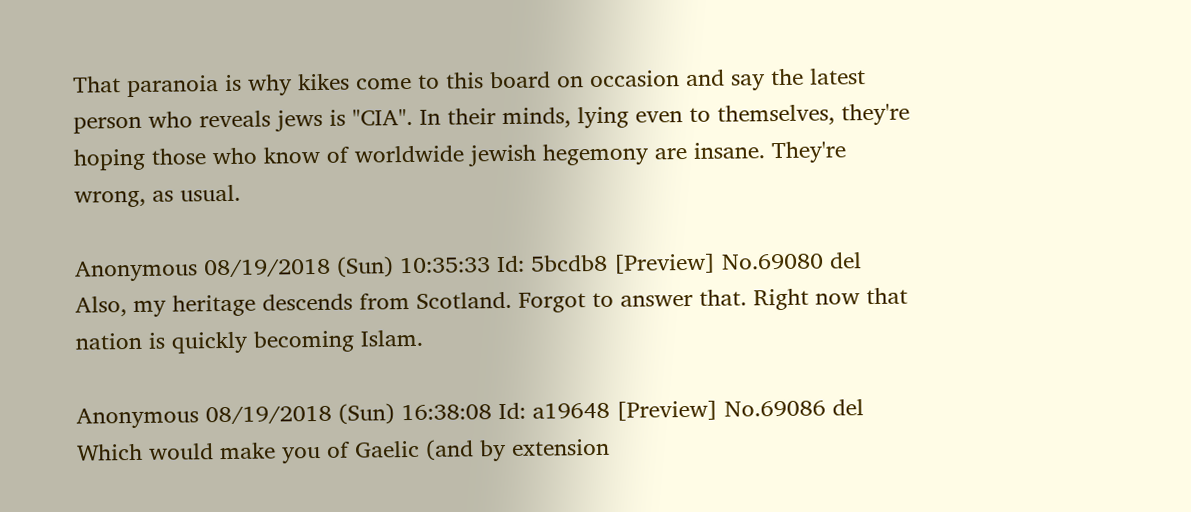That paranoia is why kikes come to this board on occasion and say the latest person who reveals jews is "CIA". In their minds, lying even to themselves, they're hoping those who know of worldwide jewish hegemony are insane. They're wrong, as usual.

Anonymous 08/19/2018 (Sun) 10:35:33 Id: 5bcdb8 [Preview] No.69080 del
Also, my heritage descends from Scotland. Forgot to answer that. Right now that nation is quickly becoming Islam.

Anonymous 08/19/2018 (Sun) 16:38:08 Id: a19648 [Preview] No.69086 del
Which would make you of Gaelic (and by extension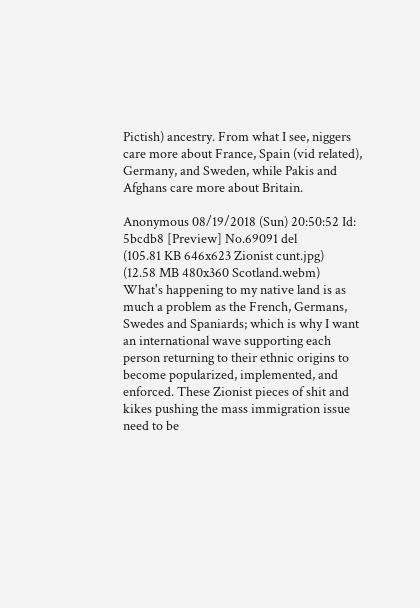Pictish) ancestry. From what I see, niggers care more about France, Spain (vid related), Germany, and Sweden, while Pakis and Afghans care more about Britain.

Anonymous 08/19/2018 (Sun) 20:50:52 Id: 5bcdb8 [Preview] No.69091 del
(105.81 KB 646x623 Zionist cunt.jpg)
(12.58 MB 480x360 Scotland.webm)
What's happening to my native land is as much a problem as the French, Germans, Swedes and Spaniards; which is why I want an international wave supporting each person returning to their ethnic origins to become popularized, implemented, and enforced. These Zionist pieces of shit and kikes pushing the mass immigration issue need to be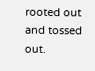rooted out and tossed out.